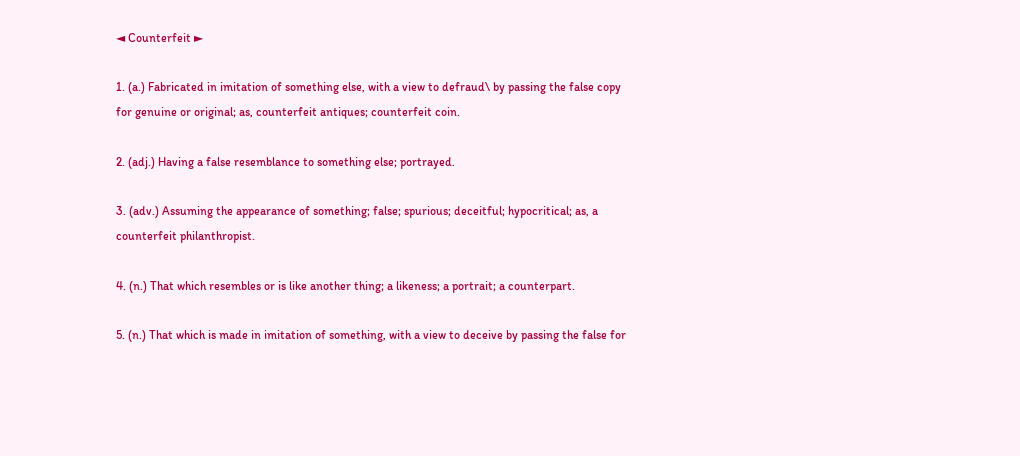◄ Counterfeit ►

1. (a.) Fabricated in imitation of something else, with a view to defraud\ by passing the false copy for genuine or original; as, counterfeit antiques; counterfeit coin.

2. (adj.) Having a false resemblance to something else; portrayed.

3. (adv.) Assuming the appearance of something; false; spurious; deceitful; hypocritical; as, a counterfeit philanthropist.

4. (n.) That which resembles or is like another thing; a likeness; a portrait; a counterpart.

5. (n.) That which is made in imitation of something, with a view to deceive by passing the false for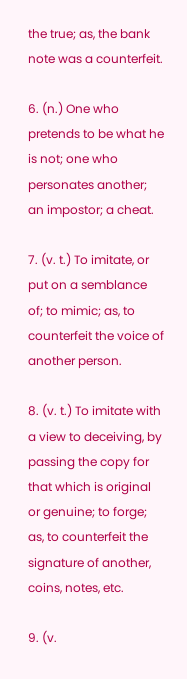the true; as, the bank note was a counterfeit.

6. (n.) One who pretends to be what he is not; one who personates another; an impostor; a cheat.

7. (v. t.) To imitate, or put on a semblance of; to mimic; as, to counterfeit the voice of another person.

8. (v. t.) To imitate with a view to deceiving, by passing the copy for that which is original or genuine; to forge; as, to counterfeit the signature of another, coins, notes, etc.

9. (v.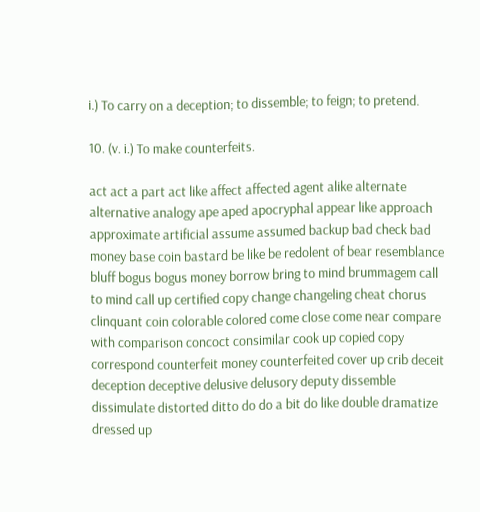i.) To carry on a deception; to dissemble; to feign; to pretend.

10. (v. i.) To make counterfeits.

act act a part act like affect affected agent alike alternate alternative analogy ape aped apocryphal appear like approach approximate artificial assume assumed backup bad check bad money base coin bastard be like be redolent of bear resemblance bluff bogus bogus money borrow bring to mind brummagem call to mind call up certified copy change changeling cheat chorus clinquant coin colorable colored come close come near compare with comparison concoct consimilar cook up copied copy correspond counterfeit money counterfeited cover up crib deceit deception deceptive delusive delusory deputy dissemble dissimulate distorted ditto do do a bit do like double dramatize dressed up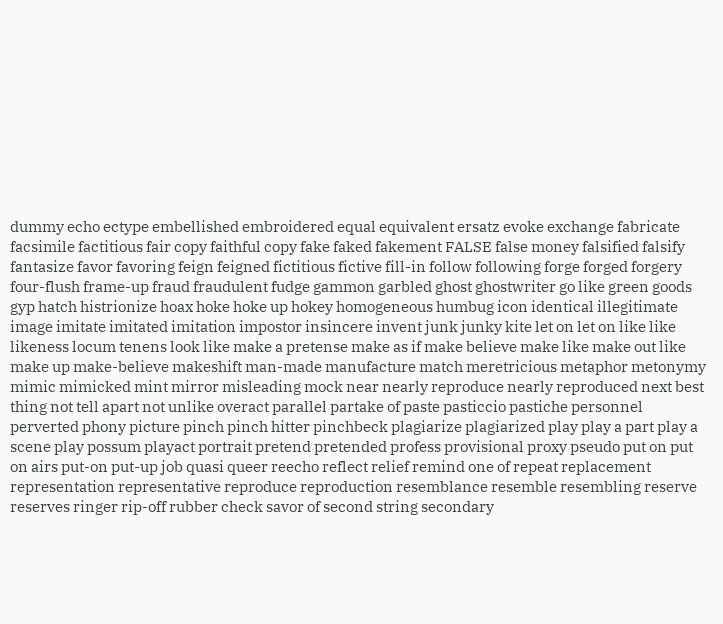dummy echo ectype embellished embroidered equal equivalent ersatz evoke exchange fabricate facsimile factitious fair copy faithful copy fake faked fakement FALSE false money falsified falsify fantasize favor favoring feign feigned fictitious fictive fill-in follow following forge forged forgery four-flush frame-up fraud fraudulent fudge gammon garbled ghost ghostwriter go like green goods gyp hatch histrionize hoax hoke hoke up hokey homogeneous humbug icon identical illegitimate image imitate imitated imitation impostor insincere invent junk junky kite let on let on like like likeness locum tenens look like make a pretense make as if make believe make like make out like make up make-believe makeshift man-made manufacture match meretricious metaphor metonymy mimic mimicked mint mirror misleading mock near nearly reproduce nearly reproduced next best thing not tell apart not unlike overact parallel partake of paste pasticcio pastiche personnel perverted phony picture pinch pinch hitter pinchbeck plagiarize plagiarized play play a part play a scene play possum playact portrait pretend pretended profess provisional proxy pseudo put on put on airs put-on put-up job quasi queer reecho reflect relief remind one of repeat replacement representation representative reproduce reproduction resemblance resemble resembling reserve reserves ringer rip-off rubber check savor of second string secondary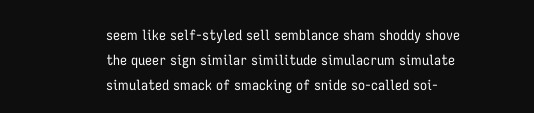seem like self-styled sell semblance sham shoddy shove the queer sign similar similitude simulacrum simulate simulated smack of smacking of snide so-called soi-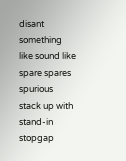disant something like sound like spare spares spurious stack up with stand-in stopgap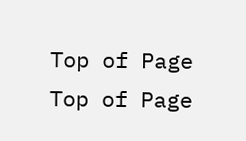Top of Page
Top of Page